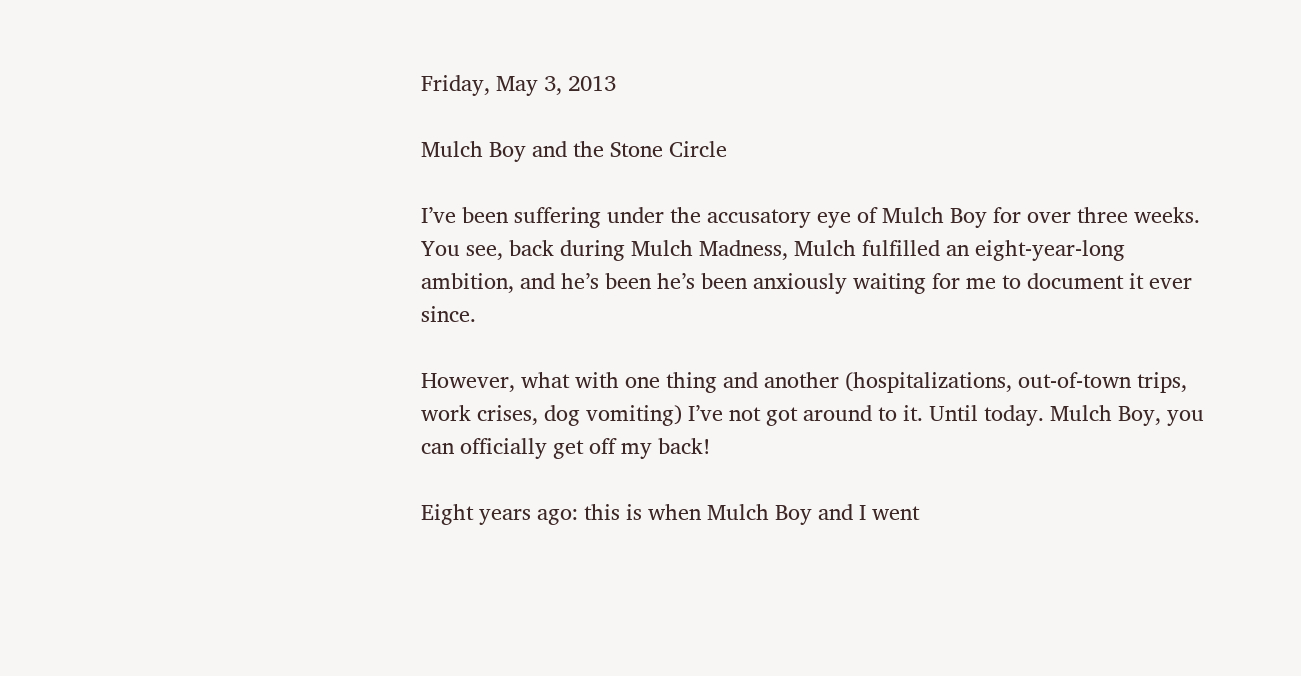Friday, May 3, 2013

Mulch Boy and the Stone Circle

I’ve been suffering under the accusatory eye of Mulch Boy for over three weeks. You see, back during Mulch Madness, Mulch fulfilled an eight-year-long ambition, and he’s been he’s been anxiously waiting for me to document it ever since.

However, what with one thing and another (hospitalizations, out-of-town trips, work crises, dog vomiting) I’ve not got around to it. Until today. Mulch Boy, you can officially get off my back!

Eight years ago: this is when Mulch Boy and I went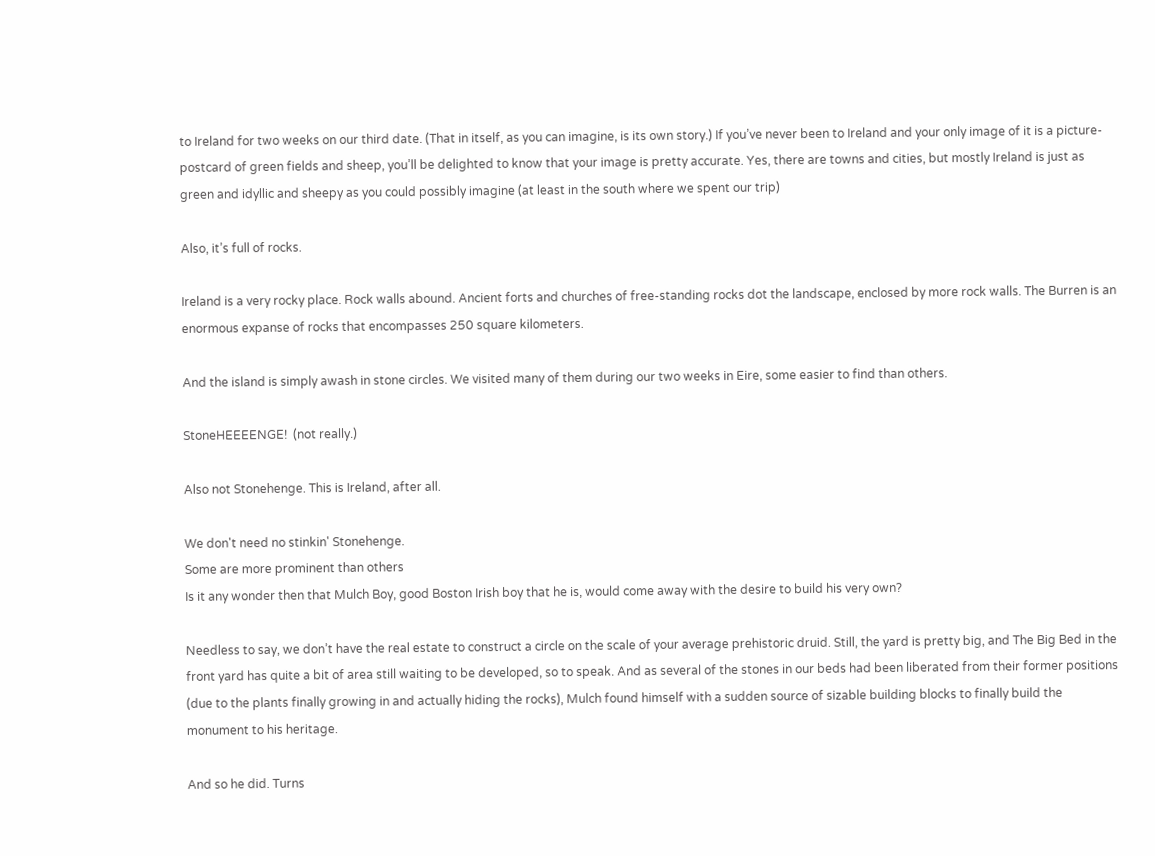to Ireland for two weeks on our third date. (That in itself, as you can imagine, is its own story.) If you’ve never been to Ireland and your only image of it is a picture-postcard of green fields and sheep, you’ll be delighted to know that your image is pretty accurate. Yes, there are towns and cities, but mostly Ireland is just as green and idyllic and sheepy as you could possibly imagine (at least in the south where we spent our trip)

Also, it’s full of rocks.

Ireland is a very rocky place. Rock walls abound. Ancient forts and churches of free-standing rocks dot the landscape, enclosed by more rock walls. The Burren is an enormous expanse of rocks that encompasses 250 square kilometers.

And the island is simply awash in stone circles. We visited many of them during our two weeks in Eire, some easier to find than others.

StoneHEEEENGE!  (not really.)

Also not Stonehenge. This is Ireland, after all.

We don't need no stinkin' Stonehenge.
Some are more prominent than others
Is it any wonder then that Mulch Boy, good Boston Irish boy that he is, would come away with the desire to build his very own?

Needless to say, we don’t have the real estate to construct a circle on the scale of your average prehistoric druid. Still, the yard is pretty big, and The Big Bed in the front yard has quite a bit of area still waiting to be developed, so to speak. And as several of the stones in our beds had been liberated from their former positions (due to the plants finally growing in and actually hiding the rocks), Mulch found himself with a sudden source of sizable building blocks to finally build the monument to his heritage.

And so he did. Turns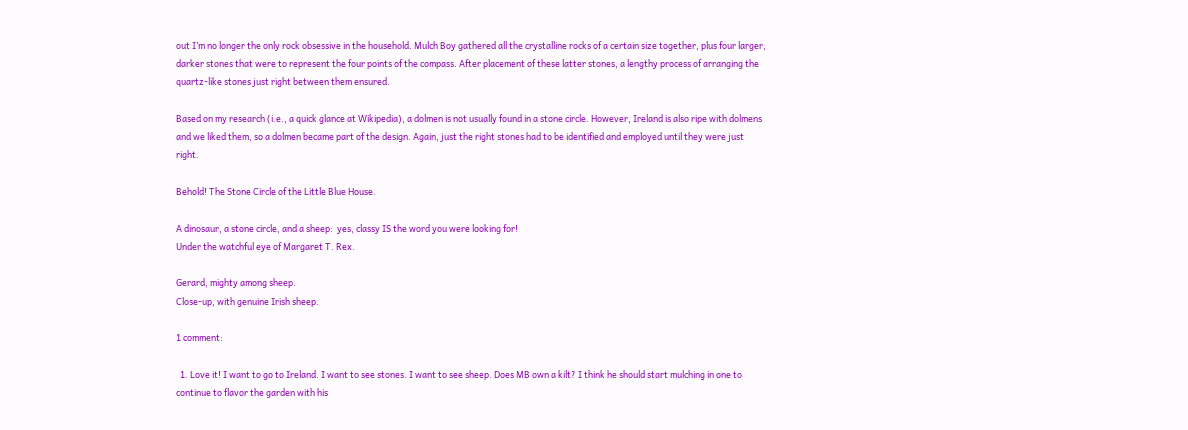out I’m no longer the only rock obsessive in the household. Mulch Boy gathered all the crystalline rocks of a certain size together, plus four larger, darker stones that were to represent the four points of the compass. After placement of these latter stones, a lengthy process of arranging the quartz-like stones just right between them ensured.

Based on my research (i.e., a quick glance at Wikipedia), a dolmen is not usually found in a stone circle. However, Ireland is also ripe with dolmens and we liked them, so a dolmen became part of the design. Again, just the right stones had to be identified and employed until they were just right.

Behold! The Stone Circle of the Little Blue House.

A dinosaur, a stone circle, and a sheep:  yes, classy IS the word you were looking for!
Under the watchful eye of Margaret T. Rex.

Gerard, mighty among sheep.
Close-up, with genuine Irish sheep.

1 comment:

  1. Love it! I want to go to Ireland. I want to see stones. I want to see sheep. Does MB own a kilt? I think he should start mulching in one to continue to flavor the garden with his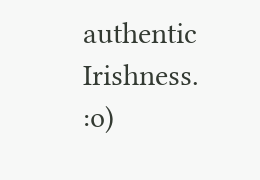authentic Irishness. :o)